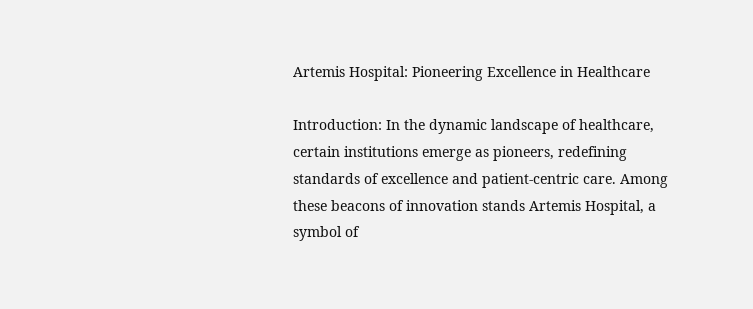Artemis Hospital: Pioneering Excellence in Healthcare

Introduction: In the dynamic landscape of healthcare, certain institutions emerge as pioneers, redefining standards of excellence and patient-centric care. Among these beacons of innovation stands Artemis Hospital, a symbol of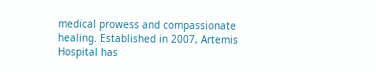medical prowess and compassionate healing. Established in 2007, Artemis Hospital has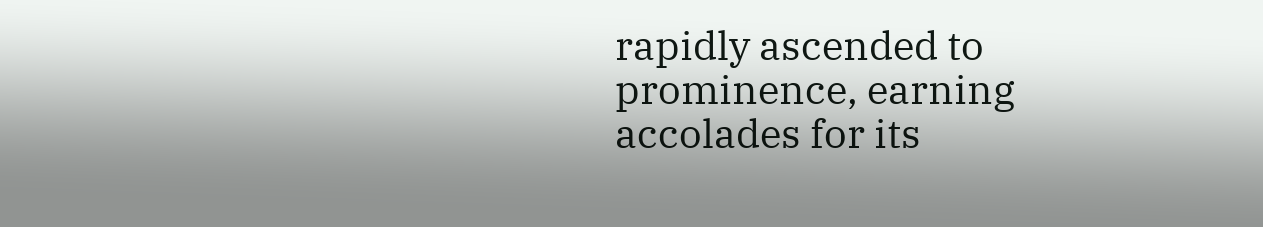rapidly ascended to prominence, earning accolades for its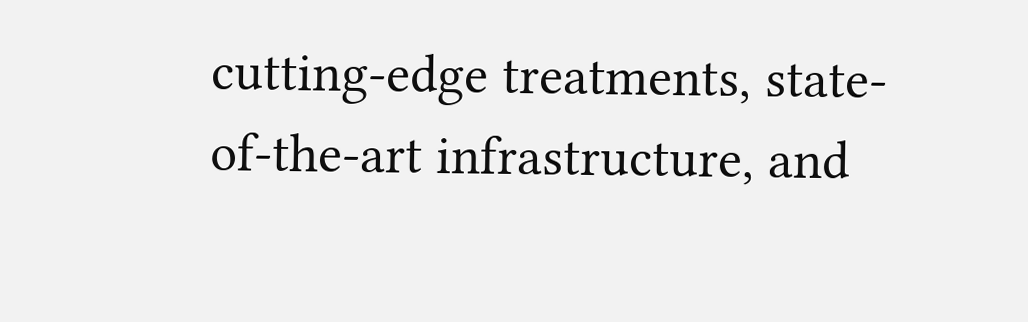cutting-edge treatments, state-of-the-art infrastructure, and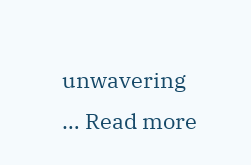unwavering … Read more